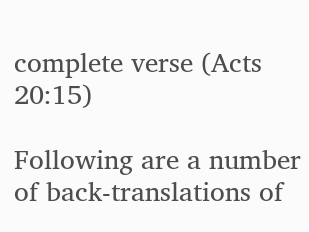complete verse (Acts 20:15)

Following are a number of back-translations of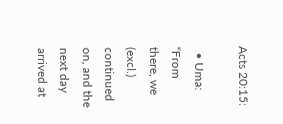Acts 20:15:

  • Uma: “From there, we (excl.) continued on, and the next day arrived at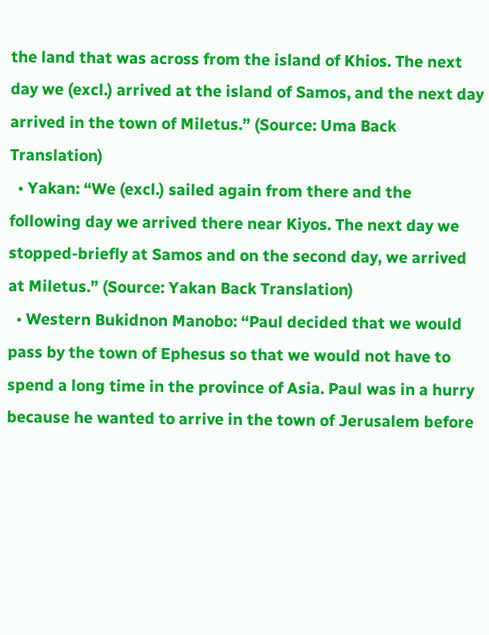the land that was across from the island of Khios. The next day we (excl.) arrived at the island of Samos, and the next day arrived in the town of Miletus.” (Source: Uma Back Translation)
  • Yakan: “We (excl.) sailed again from there and the following day we arrived there near Kiyos. The next day we stopped-briefly at Samos and on the second day, we arrived at Miletus.” (Source: Yakan Back Translation)
  • Western Bukidnon Manobo: “Paul decided that we would pass by the town of Ephesus so that we would not have to spend a long time in the province of Asia. Paul was in a hurry because he wanted to arrive in the town of Jerusalem before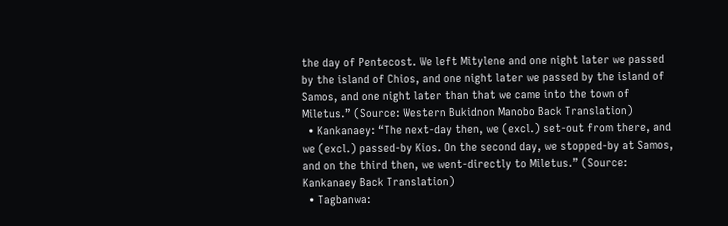the day of Pentecost. We left Mitylene and one night later we passed by the island of Chios, and one night later we passed by the island of Samos, and one night later than that we came into the town of Miletus.” (Source: Western Bukidnon Manobo Back Translation)
  • Kankanaey: “The next-day then, we (excl.) set-out from there, and we (excl.) passed-by Kios. On the second day, we stopped-by at Samos, and on the third then, we went-directly to Miletus.” (Source: Kankanaey Back Translation)
  • Tagbanwa: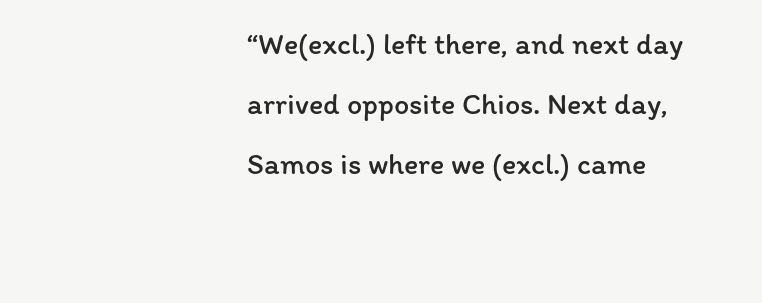“We(excl.) left there, and next day arrived opposite Chios. Next day, Samos is where we (excl.) came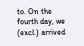to. On the fourth day, we (excl.) arrived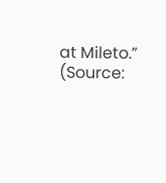at Mileto.” (Source: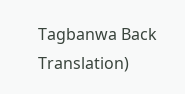Tagbanwa Back Translation)